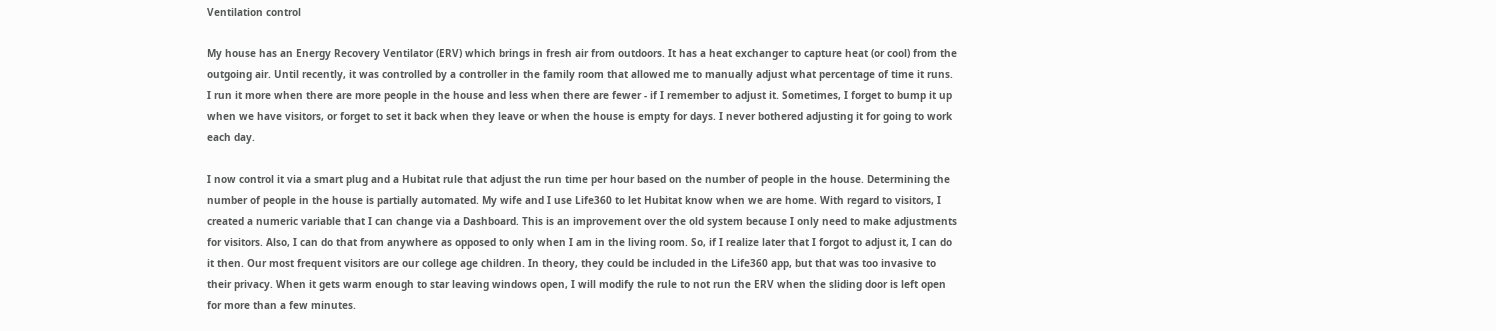Ventilation control

My house has an Energy Recovery Ventilator (ERV) which brings in fresh air from outdoors. It has a heat exchanger to capture heat (or cool) from the outgoing air. Until recently, it was controlled by a controller in the family room that allowed me to manually adjust what percentage of time it runs. I run it more when there are more people in the house and less when there are fewer - if I remember to adjust it. Sometimes, I forget to bump it up when we have visitors, or forget to set it back when they leave or when the house is empty for days. I never bothered adjusting it for going to work each day.

I now control it via a smart plug and a Hubitat rule that adjust the run time per hour based on the number of people in the house. Determining the number of people in the house is partially automated. My wife and I use Life360 to let Hubitat know when we are home. With regard to visitors, I created a numeric variable that I can change via a Dashboard. This is an improvement over the old system because I only need to make adjustments for visitors. Also, I can do that from anywhere as opposed to only when I am in the living room. So, if I realize later that I forgot to adjust it, I can do it then. Our most frequent visitors are our college age children. In theory, they could be included in the Life360 app, but that was too invasive to their privacy. When it gets warm enough to star leaving windows open, I will modify the rule to not run the ERV when the sliding door is left open for more than a few minutes.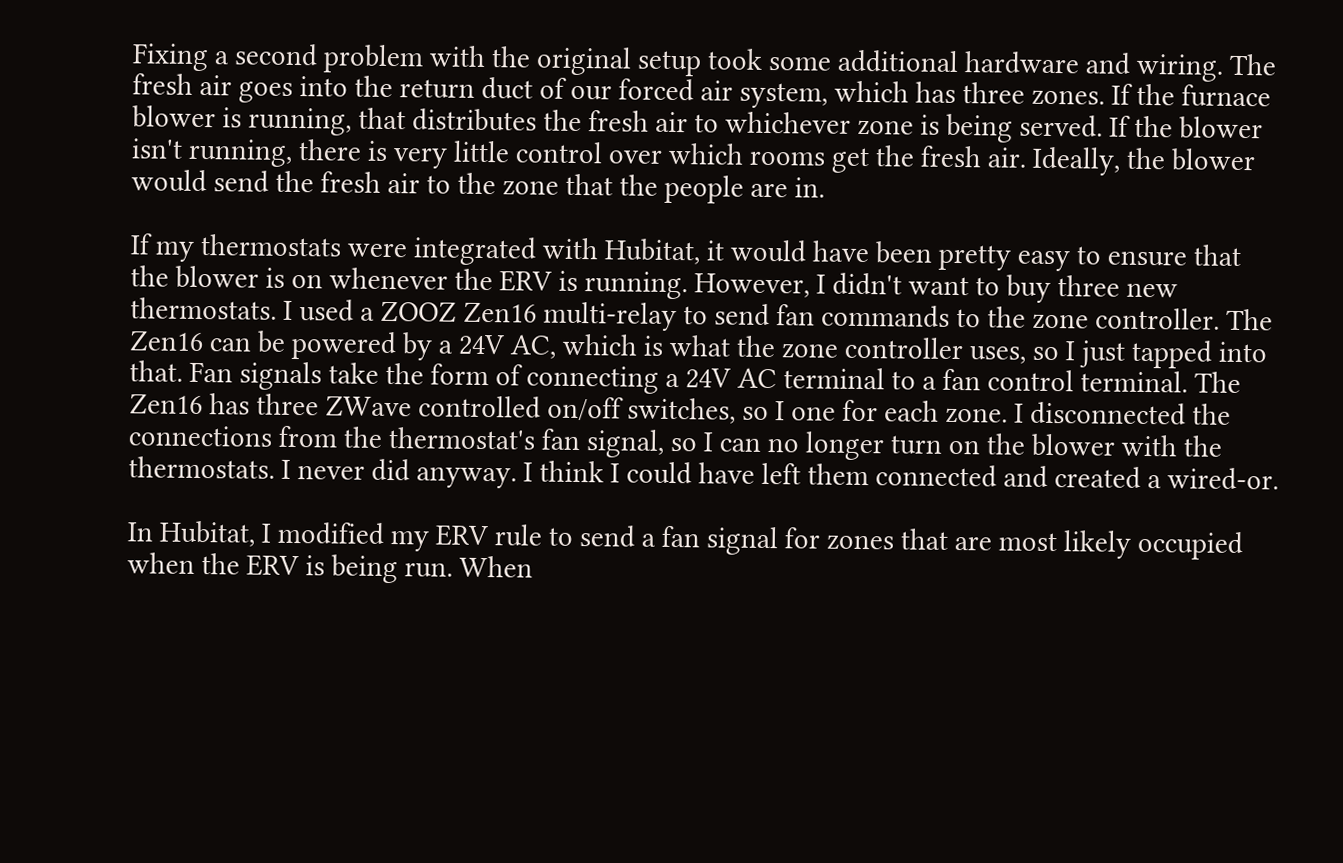Fixing a second problem with the original setup took some additional hardware and wiring. The fresh air goes into the return duct of our forced air system, which has three zones. If the furnace blower is running, that distributes the fresh air to whichever zone is being served. If the blower isn't running, there is very little control over which rooms get the fresh air. Ideally, the blower would send the fresh air to the zone that the people are in.

If my thermostats were integrated with Hubitat, it would have been pretty easy to ensure that the blower is on whenever the ERV is running. However, I didn't want to buy three new thermostats. I used a ZOOZ Zen16 multi-relay to send fan commands to the zone controller. The Zen16 can be powered by a 24V AC, which is what the zone controller uses, so I just tapped into that. Fan signals take the form of connecting a 24V AC terminal to a fan control terminal. The Zen16 has three ZWave controlled on/off switches, so I one for each zone. I disconnected the connections from the thermostat's fan signal, so I can no longer turn on the blower with the thermostats. I never did anyway. I think I could have left them connected and created a wired-or.

In Hubitat, I modified my ERV rule to send a fan signal for zones that are most likely occupied when the ERV is being run. When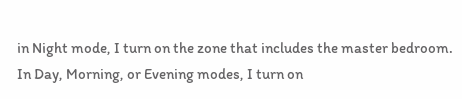in Night mode, I turn on the zone that includes the master bedroom. In Day, Morning, or Evening modes, I turn on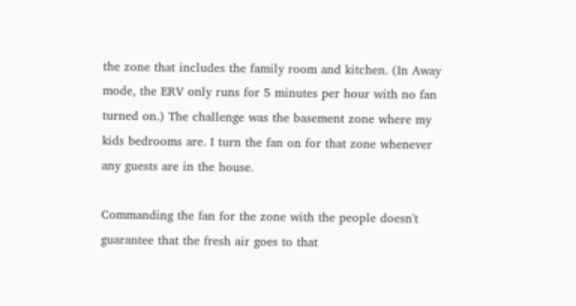the zone that includes the family room and kitchen. (In Away mode, the ERV only runs for 5 minutes per hour with no fan turned on.) The challenge was the basement zone where my kids bedrooms are. I turn the fan on for that zone whenever any guests are in the house.

Commanding the fan for the zone with the people doesn't guarantee that the fresh air goes to that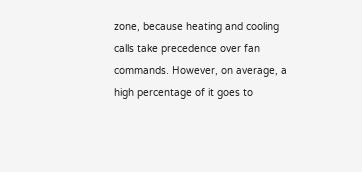zone, because heating and cooling calls take precedence over fan commands. However, on average, a high percentage of it goes to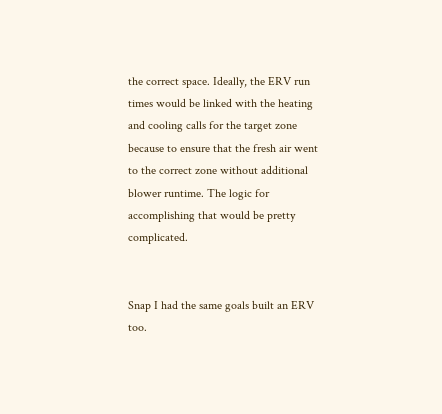the correct space. Ideally, the ERV run times would be linked with the heating and cooling calls for the target zone because to ensure that the fresh air went to the correct zone without additional blower runtime. The logic for accomplishing that would be pretty complicated.


Snap I had the same goals built an ERV too.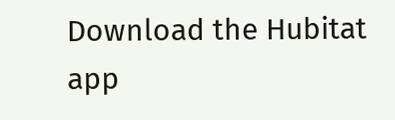Download the Hubitat app